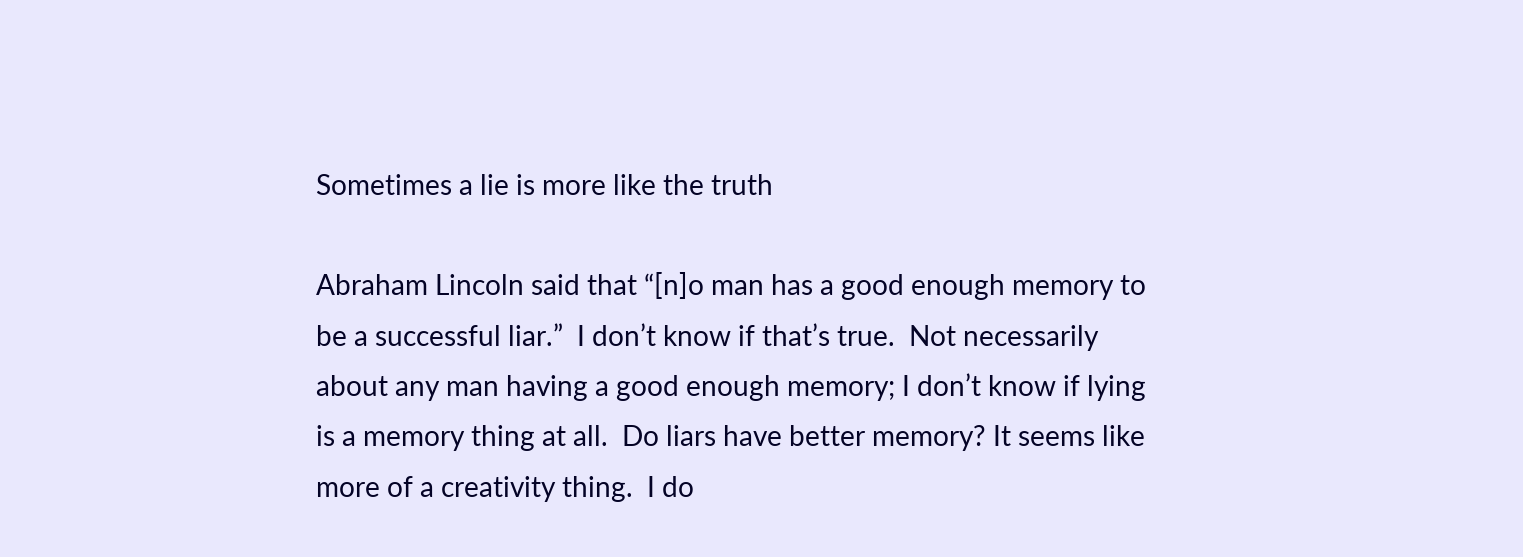Sometimes a lie is more like the truth

Abraham Lincoln said that “[n]o man has a good enough memory to be a successful liar.”  I don’t know if that’s true.  Not necessarily about any man having a good enough memory; I don’t know if lying is a memory thing at all.  Do liars have better memory? It seems like more of a creativity thing.  I do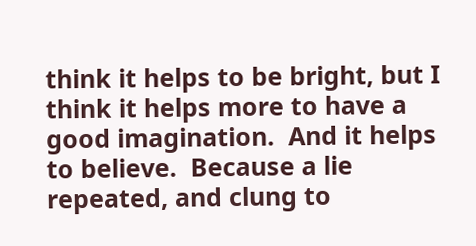think it helps to be bright, but I think it helps more to have a good imagination.  And it helps to believe.  Because a lie repeated, and clung to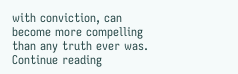with conviction, can become more compelling than any truth ever was. Continue reading